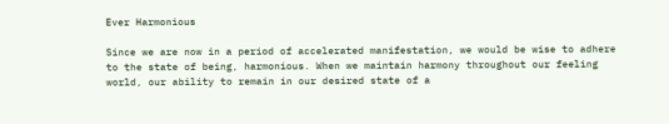Ever Harmonious

Since we are now in a period of accelerated manifestation, we would be wise to adhere to the state of being, harmonious. When we maintain harmony throughout our feeling world, our ability to remain in our desired state of a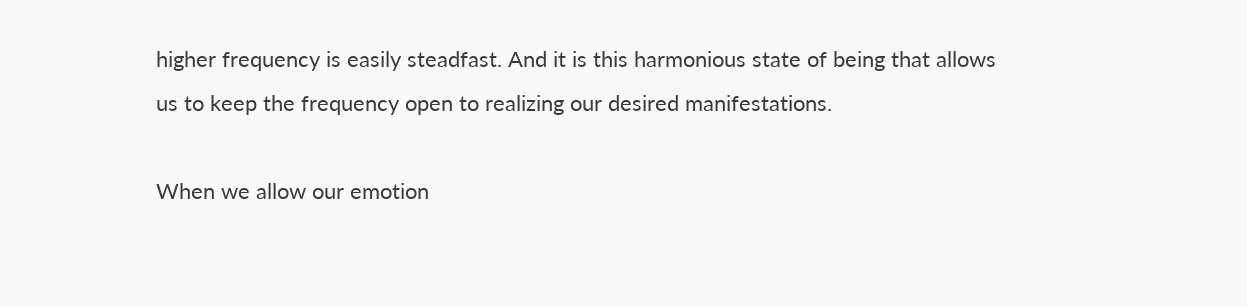higher frequency is easily steadfast. And it is this harmonious state of being that allows us to keep the frequency open to realizing our desired manifestations.

When we allow our emotion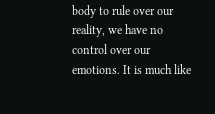body to rule over our reality, we have no control over our emotions. It is much like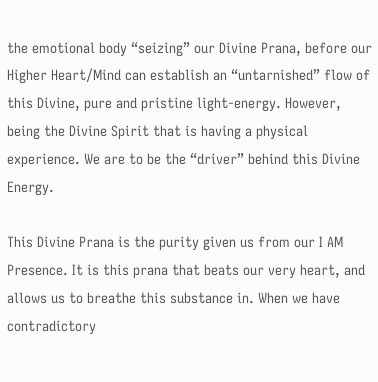the emotional body “seizing” our Divine Prana, before our Higher Heart/Mind can establish an “untarnished” flow of this Divine, pure and pristine light-energy. However, being the Divine Spirit that is having a physical experience. We are to be the “driver” behind this Divine Energy.

This Divine Prana is the purity given us from our I AM Presence. It is this prana that beats our very heart, and allows us to breathe this substance in. When we have contradictory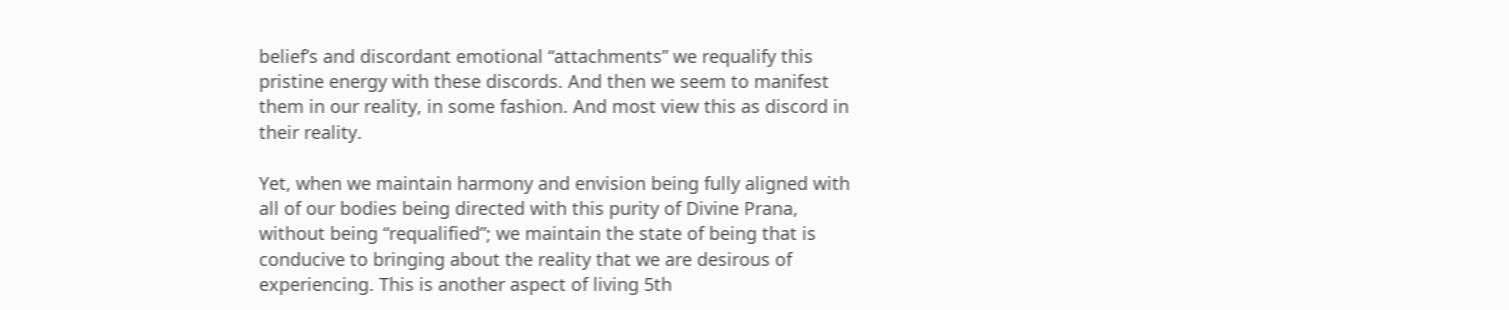belief’s and discordant emotional “attachments” we requalify this pristine energy with these discords. And then we seem to manifest them in our reality, in some fashion. And most view this as discord in their reality.

Yet, when we maintain harmony and envision being fully aligned with all of our bodies being directed with this purity of Divine Prana, without being “requalified”; we maintain the state of being that is conducive to bringing about the reality that we are desirous of experiencing. This is another aspect of living 5th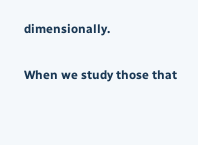dimensionally.

When we study those that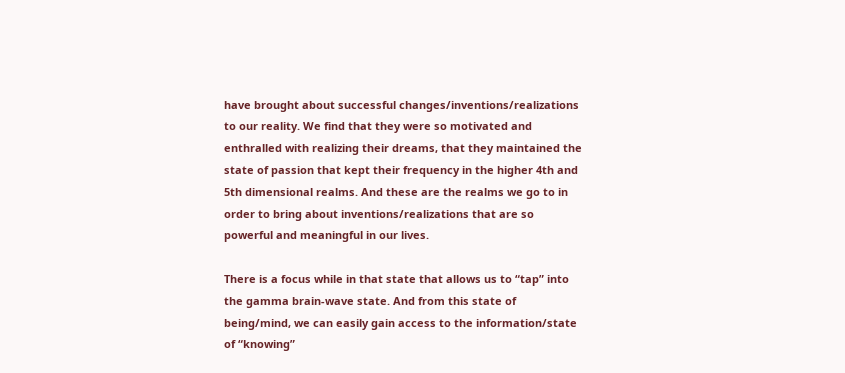have brought about successful changes/inventions/realizations to our reality. We find that they were so motivated and enthralled with realizing their dreams, that they maintained the state of passion that kept their frequency in the higher 4th and 5th dimensional realms. And these are the realms we go to in order to bring about inventions/realizations that are so powerful and meaningful in our lives.

There is a focus while in that state that allows us to “tap” into the gamma brain-wave state. And from this state of being/mind, we can easily gain access to the information/state of “knowing”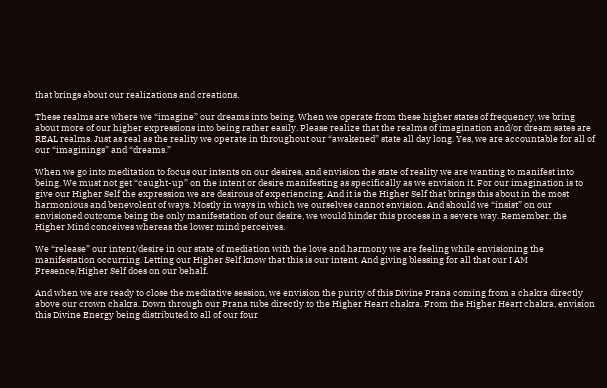that brings about our realizations and creations.

These realms are where we “imagine” our dreams into being. When we operate from these higher states of frequency, we bring about more of our higher expressions into being rather easily. Please realize that the realms of imagination and/or dream sates are REAL realms. Just as real as the reality we operate in throughout our “awakened” state all day long. Yes, we are accountable for all of our “imaginings” and “dreams.”

When we go into meditation to focus our intents on our desires, and envision the state of reality we are wanting to manifest into being. We must not get “caught-up” on the intent or desire manifesting as specifically as we envision it. For our imagination is to give our Higher Self the expression we are desirous of experiencing. And it is the Higher Self that brings this about in the most harmonious and benevolent of ways. Mostly in ways in which we ourselves cannot envision. And should we “insist” on our envisioned outcome being the only manifestation of our desire, we would hinder this process in a severe way. Remember, the Higher Mind conceives whereas the lower mind perceives.

We “release” our intent/desire in our state of mediation with the love and harmony we are feeling while envisioning the manifestation occurring. Letting our Higher Self know that this is our intent. And giving blessing for all that our I AM Presence/Higher Self does on our behalf.

And when we are ready to close the meditative session, we envision the purity of this Divine Prana coming from a chakra directly above our crown chakra. Down through our Prana tube directly to the Higher Heart chakra. From the Higher Heart chakra, envision this Divine Energy being distributed to all of our four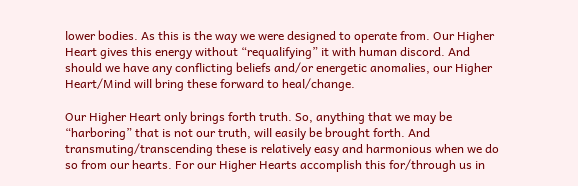lower bodies. As this is the way we were designed to operate from. Our Higher Heart gives this energy without “requalifying” it with human discord. And should we have any conflicting beliefs and/or energetic anomalies, our Higher Heart/Mind will bring these forward to heal/change.

Our Higher Heart only brings forth truth. So, anything that we may be “harboring” that is not our truth, will easily be brought forth. And transmuting/transcending these is relatively easy and harmonious when we do so from our hearts. For our Higher Hearts accomplish this for/through us in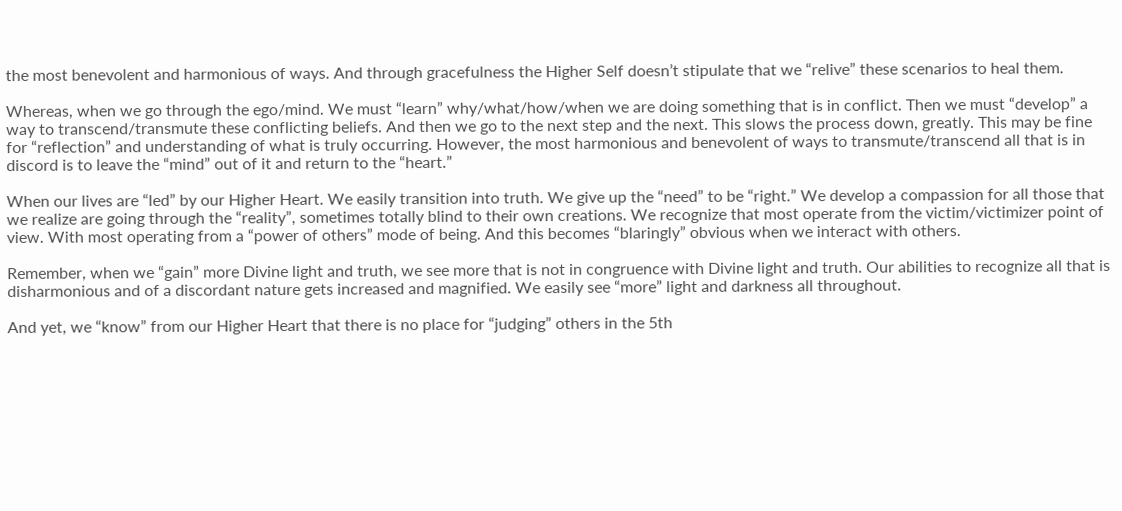the most benevolent and harmonious of ways. And through gracefulness the Higher Self doesn’t stipulate that we “relive” these scenarios to heal them.

Whereas, when we go through the ego/mind. We must “learn” why/what/how/when we are doing something that is in conflict. Then we must “develop” a way to transcend/transmute these conflicting beliefs. And then we go to the next step and the next. This slows the process down, greatly. This may be fine for “reflection” and understanding of what is truly occurring. However, the most harmonious and benevolent of ways to transmute/transcend all that is in discord is to leave the “mind” out of it and return to the “heart.”

When our lives are “led” by our Higher Heart. We easily transition into truth. We give up the “need” to be “right.” We develop a compassion for all those that we realize are going through the “reality”, sometimes totally blind to their own creations. We recognize that most operate from the victim/victimizer point of view. With most operating from a “power of others” mode of being. And this becomes “blaringly” obvious when we interact with others.

Remember, when we “gain” more Divine light and truth, we see more that is not in congruence with Divine light and truth. Our abilities to recognize all that is disharmonious and of a discordant nature gets increased and magnified. We easily see “more” light and darkness all throughout.

And yet, we “know” from our Higher Heart that there is no place for “judging” others in the 5th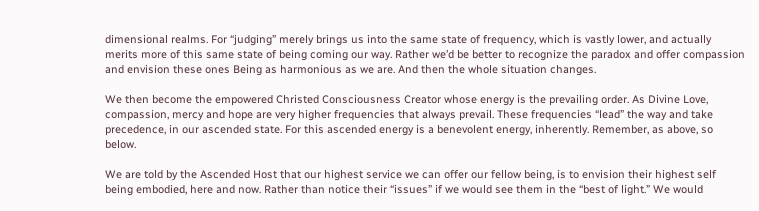dimensional realms. For “judging” merely brings us into the same state of frequency, which is vastly lower, and actually merits more of this same state of being coming our way. Rather we’d be better to recognize the paradox and offer compassion and envision these ones Being as harmonious as we are. And then the whole situation changes.

We then become the empowered Christed Consciousness Creator whose energy is the prevailing order. As Divine Love, compassion, mercy and hope are very higher frequencies that always prevail. These frequencies “lead” the way and take precedence, in our ascended state. For this ascended energy is a benevolent energy, inherently. Remember, as above, so below.

We are told by the Ascended Host that our highest service we can offer our fellow being, is to envision their highest self being embodied, here and now. Rather than notice their “issues” if we would see them in the “best of light.” We would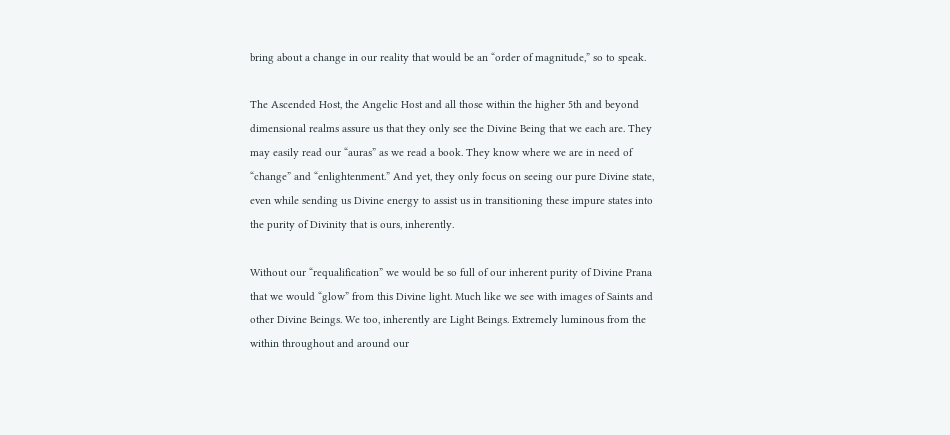bring about a change in our reality that would be an “order of magnitude,” so to speak.

The Ascended Host, the Angelic Host and all those within the higher 5th and beyond dimensional realms assure us that they only see the Divine Being that we each are. They may easily read our “auras” as we read a book. They know where we are in need of “change” and “enlightenment.” And yet, they only focus on seeing our pure Divine state, even while sending us Divine energy to assist us in transitioning these impure states into the purity of Divinity that is ours, inherently.

Without our “requalification” we would be so full of our inherent purity of Divine Prana that we would “glow” from this Divine light. Much like we see with images of Saints and other Divine Beings. We too, inherently are Light Beings. Extremely luminous from the within throughout and around our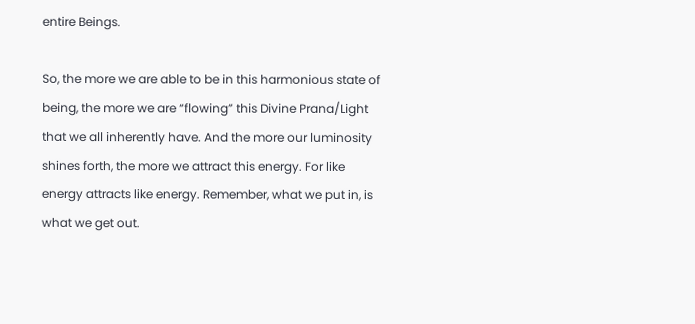entire Beings.

So, the more we are able to be in this harmonious state of being, the more we are “flowing” this Divine Prana/Light that we all inherently have. And the more our luminosity shines forth, the more we attract this energy. For like energy attracts like energy. Remember, what we put in, is what we get out.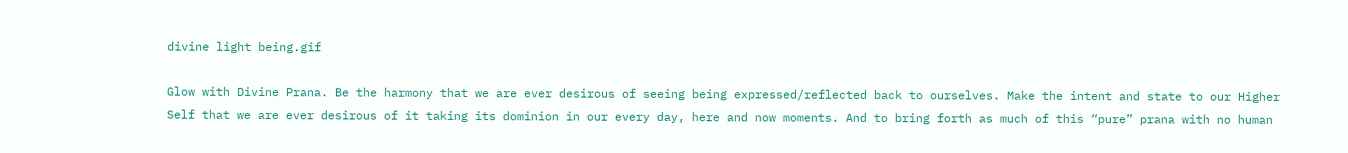divine light being.gif

Glow with Divine Prana. Be the harmony that we are ever desirous of seeing being expressed/reflected back to ourselves. Make the intent and state to our Higher Self that we are ever desirous of it taking its dominion in our every day, here and now moments. And to bring forth as much of this “pure” prana with no human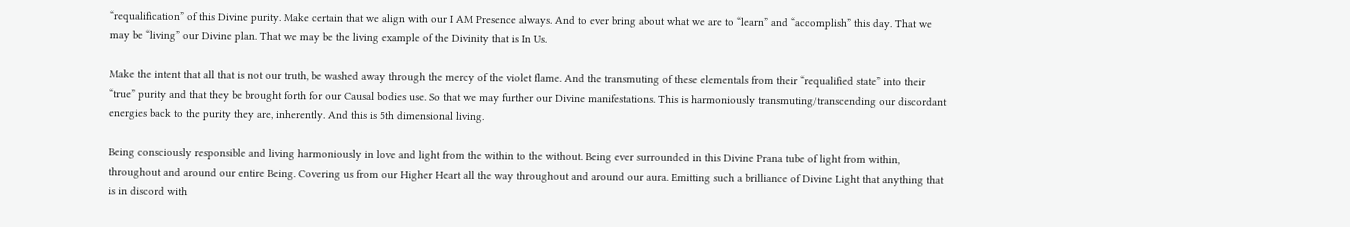“requalification” of this Divine purity. Make certain that we align with our I AM Presence always. And to ever bring about what we are to “learn” and “accomplish” this day. That we may be “living” our Divine plan. That we may be the living example of the Divinity that is In Us.

Make the intent that all that is not our truth, be washed away through the mercy of the violet flame. And the transmuting of these elementals from their “requalified state” into their “true” purity and that they be brought forth for our Causal bodies use. So that we may further our Divine manifestations. This is harmoniously transmuting/transcending our discordant energies back to the purity they are, inherently. And this is 5th dimensional living.

Being consciously responsible and living harmoniously in love and light from the within to the without. Being ever surrounded in this Divine Prana tube of light from within, throughout and around our entire Being. Covering us from our Higher Heart all the way throughout and around our aura. Emitting such a brilliance of Divine Light that anything that is in discord with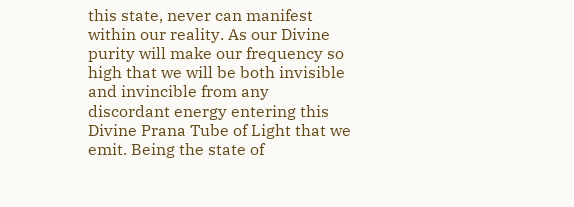this state, never can manifest within our reality. As our Divine purity will make our frequency so high that we will be both invisible and invincible from any discordant energy entering this Divine Prana Tube of Light that we emit. Being the state of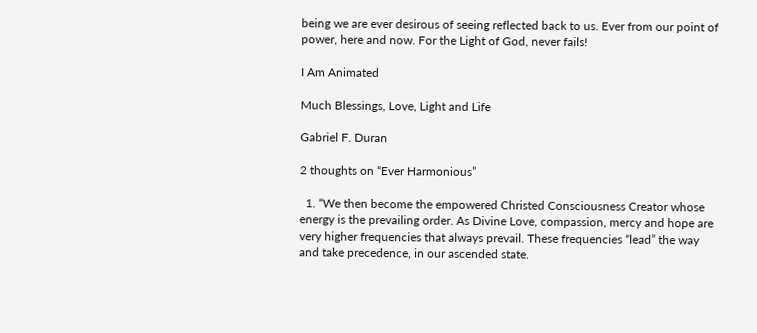being we are ever desirous of seeing reflected back to us. Ever from our point of power, here and now. For the Light of God, never fails!

I Am Animated

Much Blessings, Love, Light and Life

Gabriel F. Duran

2 thoughts on “Ever Harmonious”

  1. “We then become the empowered Christed Consciousness Creator whose energy is the prevailing order. As Divine Love, compassion, mercy and hope are very higher frequencies that always prevail. These frequencies “lead” the way and take precedence, in our ascended state.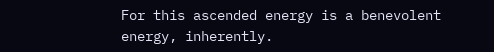For this ascended energy is a benevolent energy, inherently.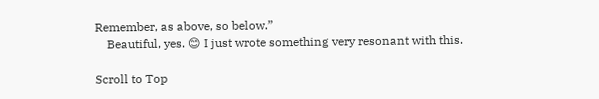Remember, as above, so below.”
    Beautiful, yes. 😊 I just wrote something very resonant with this.

Scroll to Top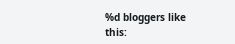%d bloggers like this: